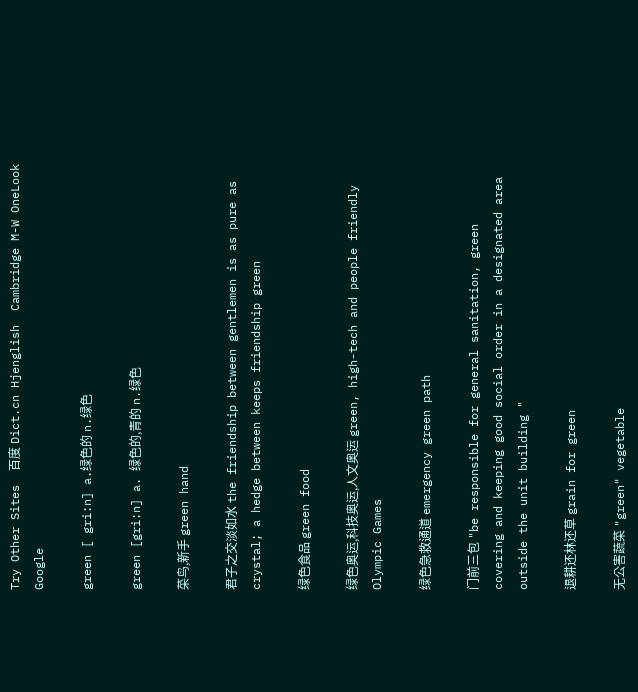Try Other Sites  百度 Dict.cn Hjenglish  Cambridge M-W OneLook Google

green [ gri:n] a.绿色的 n.绿色

green [gri:n] a. 绿色的,青的 n.绿色

菜鸟,新手 green hand

君子之交淡如水 the friendship between gentlemen is as pure as crystal; a hedge between keeps friendship green

绿色食品 green food

绿色奥运,科技奥运,人文奥运 green, high-tech and people friendly Olympic Games

绿色急救通道 emergency green path

门前三包 "be responsible for general sanitation, green covering and keeping good social order in a designated area outside the unit building "

退耕还林还草 grain for green

无公害蔬菜 "green" vegetable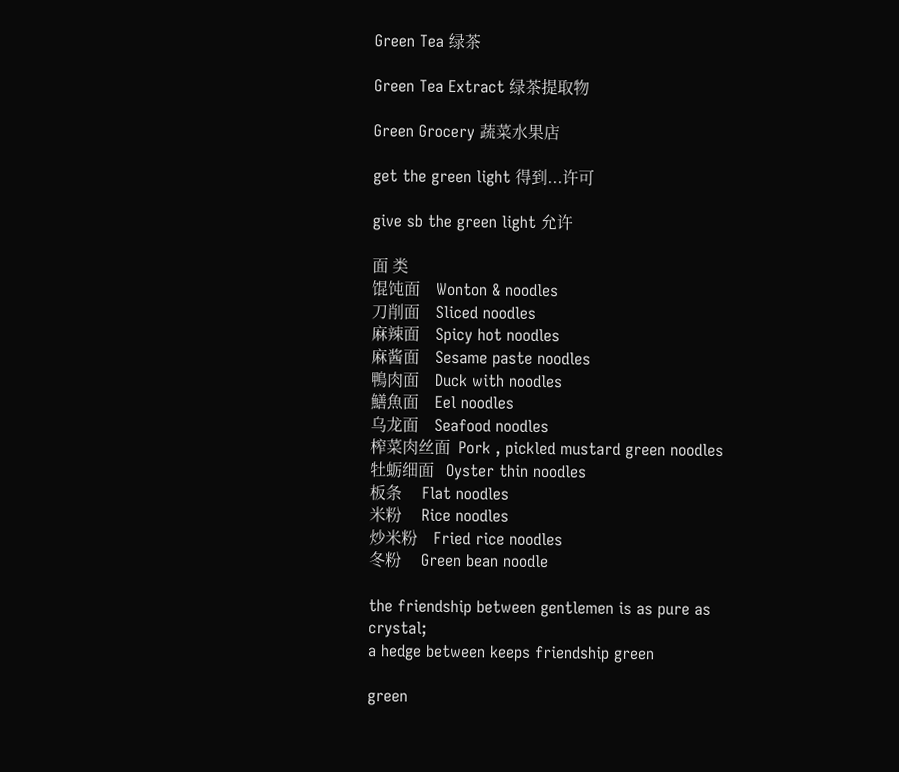Green Tea 绿茶

Green Tea Extract 绿茶提取物

Green Grocery 蔬菜水果店

get the green light 得到...许可

give sb the green light 允许

面 类
馄饨面    Wonton & noodles
刀削面    Sliced noodles
麻辣面    Spicy hot noodles
麻酱面    Sesame paste noodles
鴨肉面    Duck with noodles
鱔魚面    Eel noodles
乌龙面    Seafood noodles
榨菜肉丝面  Pork , pickled mustard green noodles
牡蛎细面   Oyster thin noodles
板条     Flat noodles
米粉     Rice noodles
炒米粉    Fried rice noodles
冬粉     Green bean noodle

the friendship between gentlemen is as pure as crystal;
a hedge between keeps friendship green

green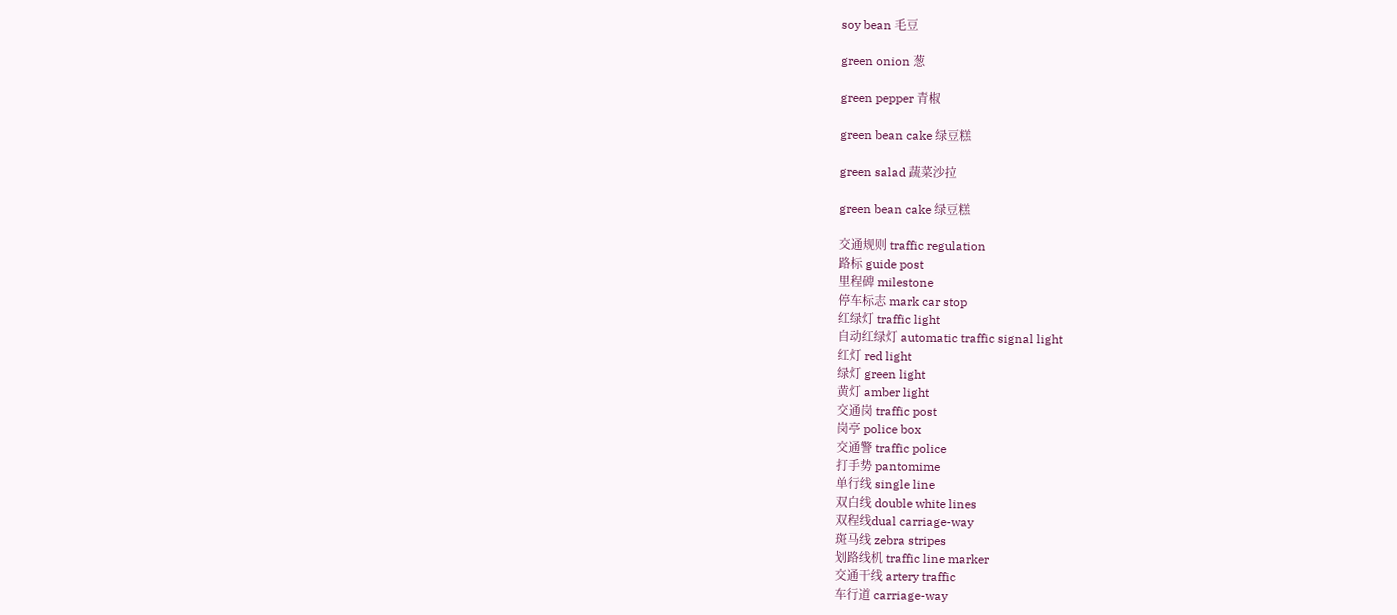soy bean 毛豆

green onion 葱

green pepper 青椒

green bean cake 绿豆糕

green salad 蔬菜沙拉

green bean cake 绿豆糕

交通规则 traffic regulation
路标 guide post
里程碑 milestone
停车标志 mark car stop
红绿灯 traffic light
自动红绿灯 automatic traffic signal light
红灯 red light
绿灯 green light
黄灯 amber light
交通岗 traffic post
岗亭 police box
交通警 traffic police
打手势 pantomime
单行线 single line
双白线 double white lines
双程线dual carriage-way
斑马线 zebra stripes
划路线机 traffic line marker
交通干线 artery traffic
车行道 carriage-way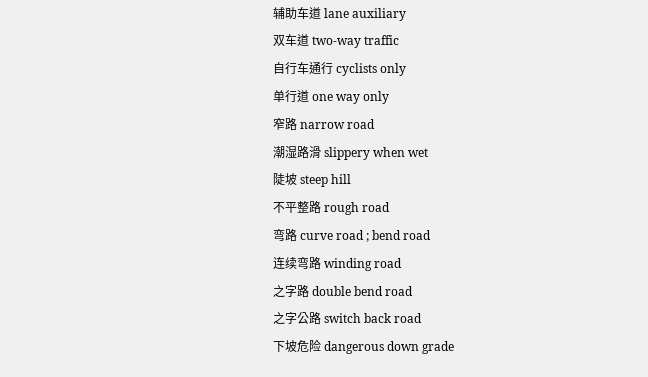辅助车道 lane auxiliary
双车道 two-way traffic
自行车通行 cyclists only
单行道 one way only
窄路 narrow road
潮湿路滑 slippery when wet
陡坡 steep hill
不平整路 rough road
弯路 curve road ; bend road
连续弯路 winding road
之字路 double bend road
之字公路 switch back road
下坡危险 dangerous down grade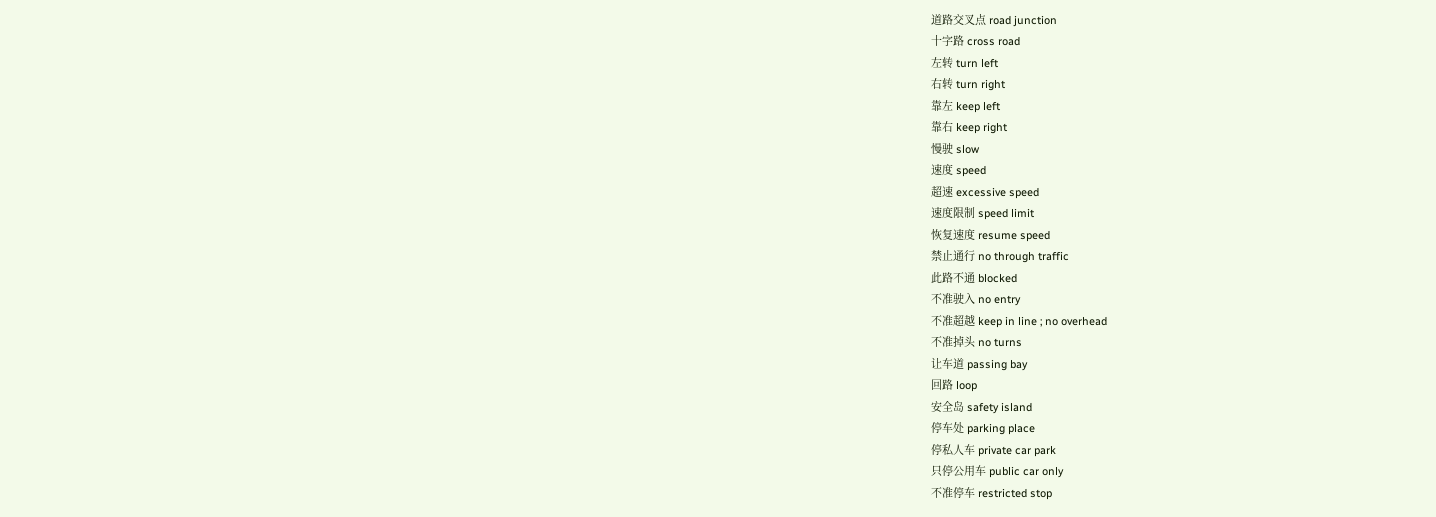道路交叉点 road junction
十字路 cross road
左转 turn left
右转 turn right
靠左 keep left
靠右 keep right
慢驶 slow
速度 speed
超速 excessive speed
速度限制 speed limit
恢复速度 resume speed
禁止通行 no through traffic
此路不通 blocked
不准驶入 no entry
不准超越 keep in line ; no overhead
不准掉头 no turns
让车道 passing bay
回路 loop
安全岛 safety island
停车处 parking place
停私人车 private car park
只停公用车 public car only
不准停车 restricted stop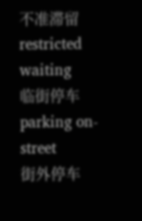不准滞留 restricted waiting
临街停车 parking on-street
街外停车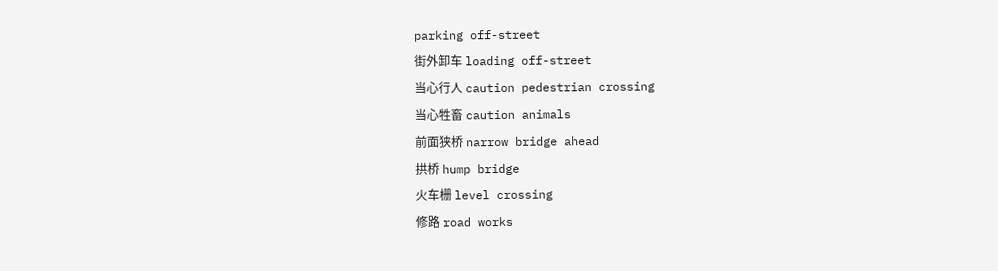parking off-street
街外卸车 loading off-street
当心行人 caution pedestrian crossing
当心牲畜 caution animals
前面狭桥 narrow bridge ahead
拱桥 hump bridge
火车栅 level crossing
修路 road works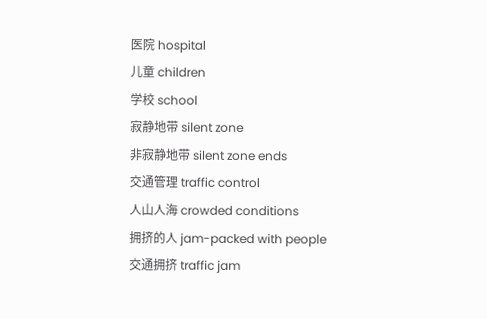医院 hospital
儿童 children
学校 school
寂静地带 silent zone
非寂静地带 silent zone ends
交通管理 traffic control
人山人海 crowded conditions
拥挤的人 jam-packed with people
交通拥挤 traffic jam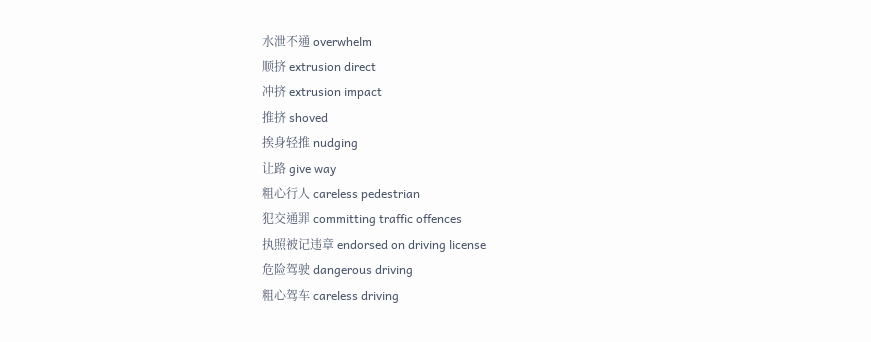水泄不通 overwhelm
顺挤 extrusion direct
冲挤 extrusion impact
推挤 shoved
挨身轻推 nudging
让路 give way
粗心行人 careless pedestrian
犯交通罪 committing traffic offences
执照被记违章 endorsed on driving license
危险驾驶 dangerous driving
粗心驾车 careless driving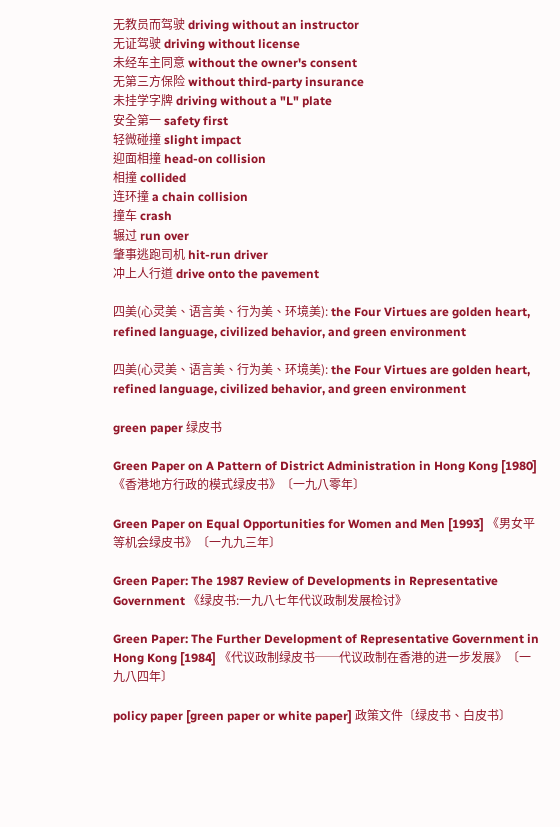无教员而驾驶 driving without an instructor
无证驾驶 driving without license
未经车主同意 without the owner's consent
无第三方保险 without third-party insurance
未挂学字牌 driving without a "L" plate
安全第一 safety first
轻微碰撞 slight impact
迎面相撞 head-on collision
相撞 collided
连环撞 a chain collision
撞车 crash
辗过 run over
肇事逃跑司机 hit-run driver
冲上人行道 drive onto the pavement

四美(心灵美、语言美、行为美、环境美): the Four Virtues are golden heart, refined language, civilized behavior, and green environment

四美(心灵美、语言美、行为美、环境美): the Four Virtues are golden heart, refined language, civilized behavior, and green environment

green paper 绿皮书

Green Paper on A Pattern of District Administration in Hong Kong [1980] 《香港地方行政的模式绿皮书》〔一九八零年〕

Green Paper on Equal Opportunities for Women and Men [1993] 《男女平等机会绿皮书》〔一九九三年〕

Green Paper: The 1987 Review of Developments in Representative Government 《绿皮书:一九八七年代议政制发展检讨》

Green Paper: The Further Development of Representative Government in Hong Kong [1984] 《代议政制绿皮书──代议政制在香港的进一步发展》〔一九八四年〕

policy paper [green paper or white paper] 政策文件〔绿皮书、白皮书〕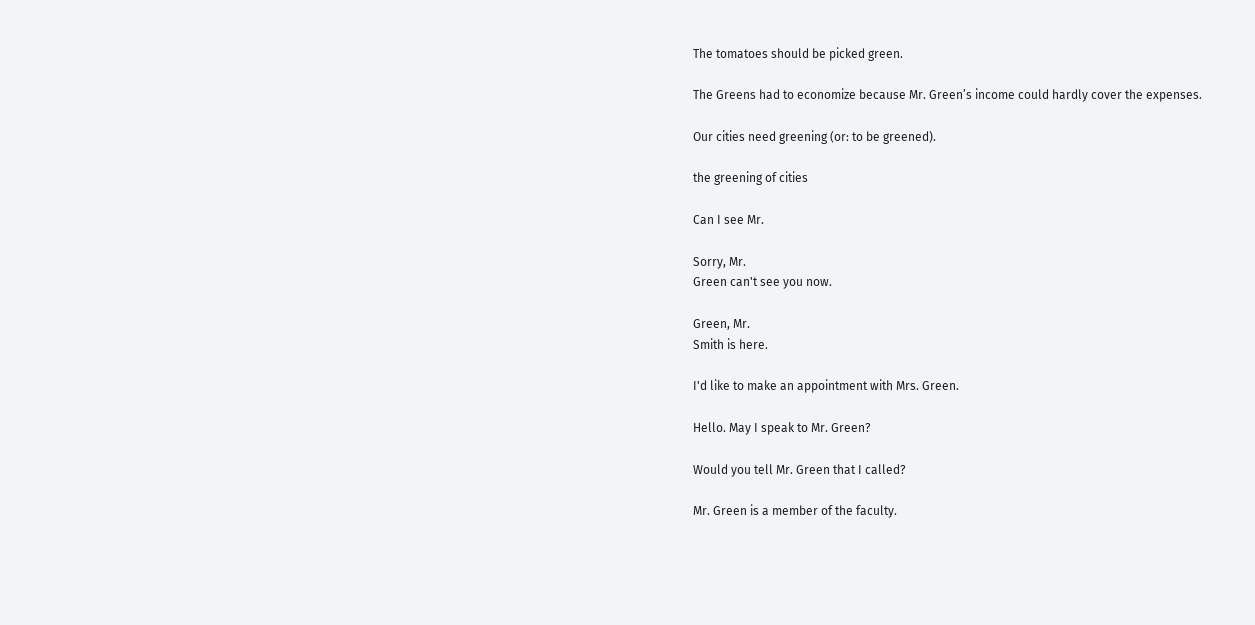The tomatoes should be picked green.

The Greens had to economize because Mr. Green’s income could hardly cover the expenses.

Our cities need greening (or: to be greened).

the greening of cities

Can I see Mr.

Sorry, Mr.
Green can't see you now.

Green, Mr.
Smith is here.

I'd like to make an appointment with Mrs. Green.

Hello. May I speak to Mr. Green?

Would you tell Mr. Green that I called?

Mr. Green is a member of the faculty.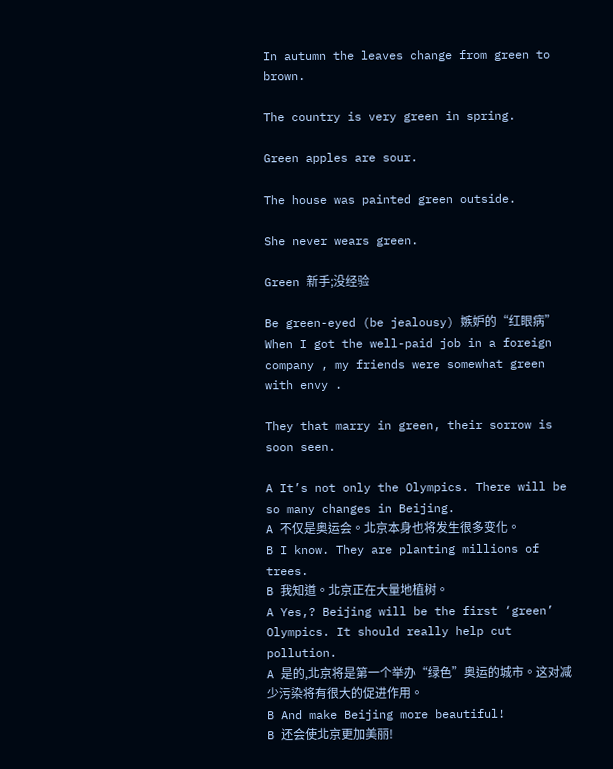In autumn the leaves change from green to brown.

The country is very green in spring.

Green apples are sour.

The house was painted green outside.

She never wears green.

Green 新手;没经验

Be green-eyed (be jealousy) 嫉妒的“红眼病”
When I got the well-paid job in a foreign company , my friends were somewhat green with envy .

They that marry in green, their sorrow is soon seen.

A It’s not only the Olympics. There will be so many changes in Beijing.
A 不仅是奥运会。北京本身也将发生很多变化。
B I know. They are planting millions of trees.
B 我知道。北京正在大量地植树。
A Yes,? Beijing will be the first ‘green’ Olympics. It should really help cut pollution.
A 是的,北京将是第一个举办“绿色”奥运的城市。这对减少污染将有很大的促进作用。
B And make Beijing more beautiful!
B 还会使北京更加美丽!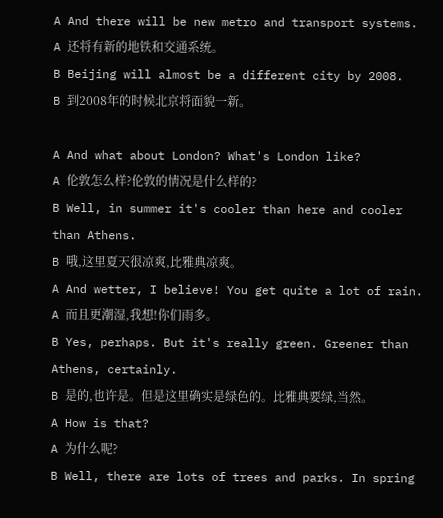A And there will be new metro and transport systems.
A 还将有新的地铁和交通系统。
B Beijing will almost be a different city by 2008.
B 到2008年的时候北京将面貌一新。

A And what about London? What's London like?
A 伦敦怎么样?伦敦的情况是什么样的?
B Well, in summer it's cooler than here and cooler than Athens.
B 哦,这里夏天很凉爽,比雅典凉爽。
A And wetter, I believe! You get quite a lot of rain.
A 而且更潮湿,我想!你们雨多。
B Yes, perhaps. But it's really green. Greener than Athens, certainly.
B 是的,也许是。但是这里确实是绿色的。比雅典要绿,当然。
A How is that?
A 为什么呢?
B Well, there are lots of trees and parks. In spring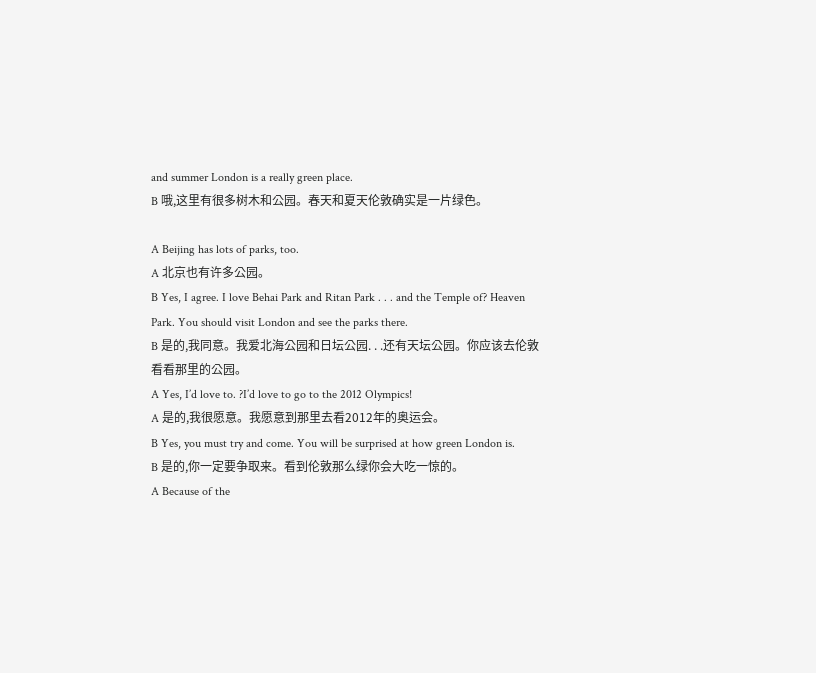and summer London is a really green place.
B 哦,这里有很多树木和公园。春天和夏天伦敦确实是一片绿色。

A Beijing has lots of parks, too.
A 北京也有许多公园。
B Yes, I agree. I love Behai Park and Ritan Park . . . and the Temple of? Heaven Park. You should visit London and see the parks there.
B 是的,我同意。我爱北海公园和日坛公园. . .还有天坛公园。你应该去伦敦看看那里的公园。
A Yes, I’d love to. ?I’d love to go to the 2012 Olympics!
A 是的,我很愿意。我愿意到那里去看2012年的奥运会。
B Yes, you must try and come. You will be surprised at how green London is.
B 是的,你一定要争取来。看到伦敦那么绿你会大吃一惊的。
A Because of the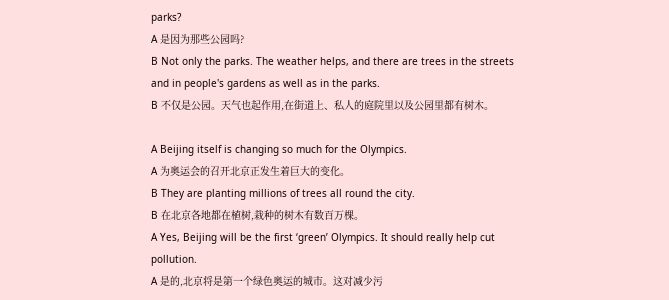parks?
A 是因为那些公园吗?
B Not only the parks. The weather helps, and there are trees in the streets and in people's gardens as well as in the parks.
B 不仅是公园。天气也起作用,在街道上、私人的庭院里以及公园里都有树木。

A Beijing itself is changing so much for the Olympics.
A 为奥运会的召开北京正发生着巨大的变化。
B They are planting millions of trees all round the city.
B 在北京各地都在植树,栽种的树木有数百万棵。
A Yes, Beijing will be the first ‘green’ Olympics. It should really help cut pollution.
A 是的,北京将是第一个绿色奥运的城市。这对减少污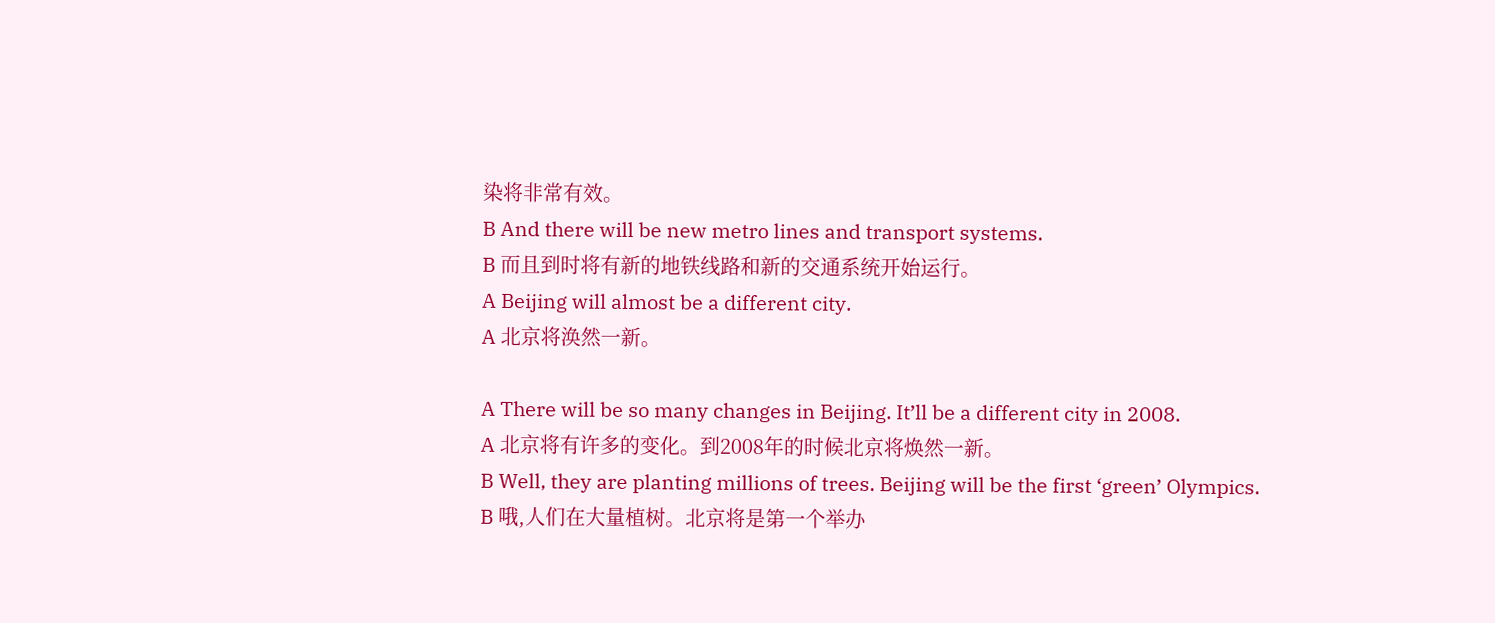染将非常有效。
B And there will be new metro lines and transport systems.
B 而且到时将有新的地铁线路和新的交通系统开始运行。
A Beijing will almost be a different city.
A 北京将涣然一新。

A There will be so many changes in Beijing. It’ll be a different city in 2008.
A 北京将有许多的变化。到2008年的时候北京将焕然一新。
B Well, they are planting millions of trees. Beijing will be the first ‘green’ Olympics.
B 哦,人们在大量植树。北京将是第一个举办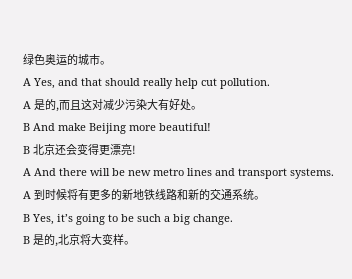绿色奥运的城市。
A Yes, and that should really help cut pollution.
A 是的,而且这对减少污染大有好处。
B And make Beijing more beautiful!
B 北京还会变得更漂亮!
A And there will be new metro lines and transport systems.
A 到时候将有更多的新地铁线路和新的交通系统。
B Yes, it’s going to be such a big change.
B 是的,北京将大变样。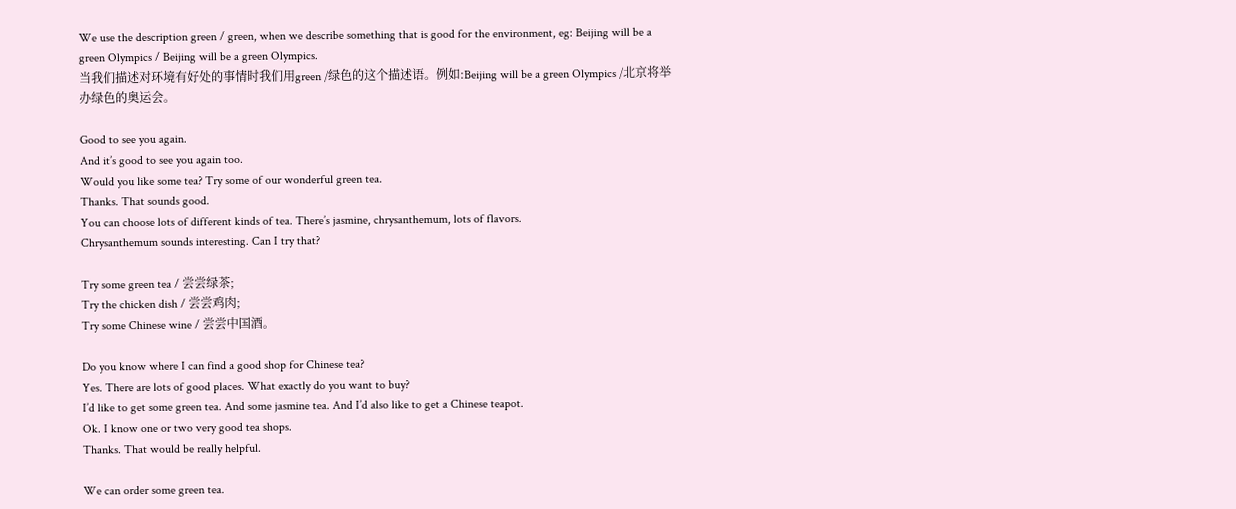We use the description green / green, when we describe something that is good for the environment, eg: Beijing will be a green Olympics / Beijing will be a green Olympics.
当我们描述对环境有好处的事情时我们用green /绿色的这个描述语。例如:Beijing will be a green Olympics /北京将举办绿色的奥运会。

Good to see you again.
And it’s good to see you again too.
Would you like some tea? Try some of our wonderful green tea.
Thanks. That sounds good.
You can choose lots of different kinds of tea. There’s jasmine, chrysanthemum, lots of flavors.
Chrysanthemum sounds interesting. Can I try that?

Try some green tea / 尝尝绿茶;
Try the chicken dish / 尝尝鸡肉;
Try some Chinese wine / 尝尝中国酒。

Do you know where I can find a good shop for Chinese tea?
Yes. There are lots of good places. What exactly do you want to buy?
I’d like to get some green tea. And some jasmine tea. And I’d also like to get a Chinese teapot.
Ok. I know one or two very good tea shops.
Thanks. That would be really helpful.

We can order some green tea.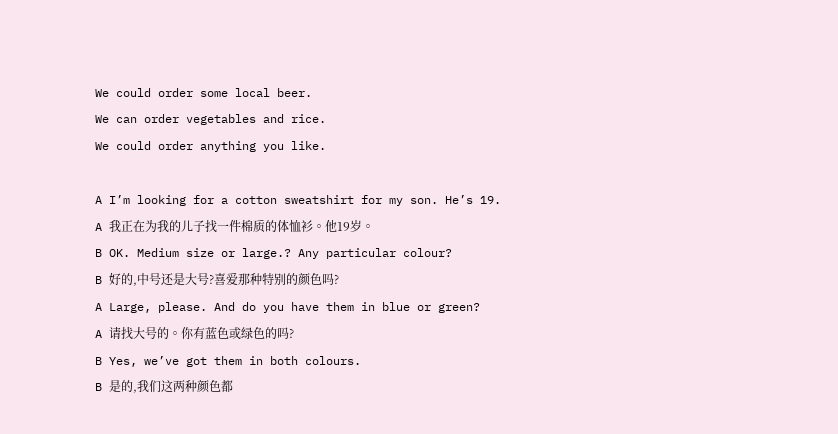We could order some local beer.
We can order vegetables and rice.
We could order anything you like.

A I’m looking for a cotton sweatshirt for my son. He’s 19.
A 我正在为我的儿子找一件棉质的体恤衫。他19岁。
B OK. Medium size or large.? Any particular colour?
B 好的,中号还是大号?喜爱那种特别的颜色吗?
A Large, please. And do you have them in blue or green?
A 请找大号的。你有蓝色或绿色的吗?
B Yes, we’ve got them in both colours.
B 是的,我们这两种颜色都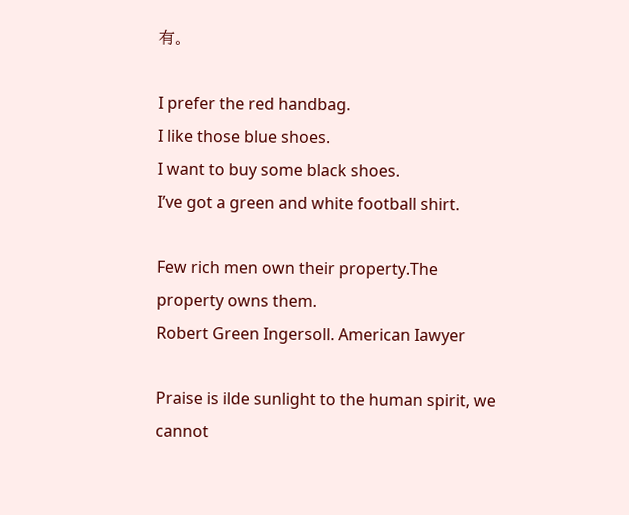有。

I prefer the red handbag.
I like those blue shoes.
I want to buy some black shoes.
I’ve got a green and white football shirt.

Few rich men own their property.The property owns them.
Robert Green Ingersoll. American Iawyer

Praise is ilde sunlight to the human spirit, we cannot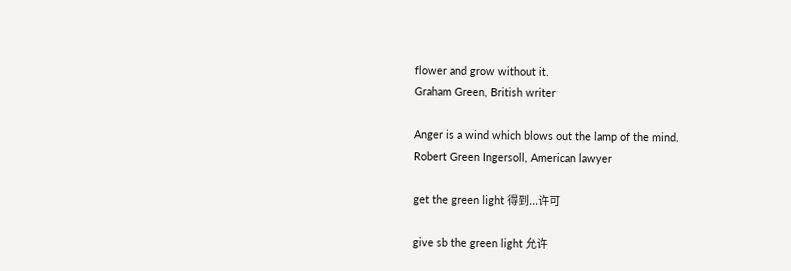flower and grow without it.
Graham Green, British writer

Anger is a wind which blows out the lamp of the mind.
Robert Green Ingersoll, American lawyer

get the green light 得到...许可

give sb the green light 允许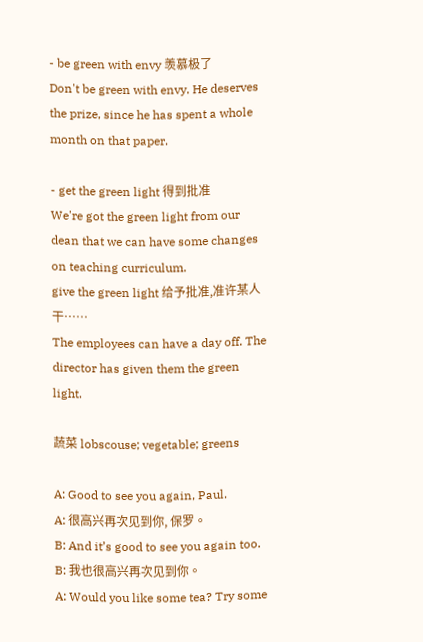- be green with envy 羡慕极了
Don't be green with envy. He deserves the prize, since he has spent a whole month on that paper.

- get the green light 得到批准
We're got the green light from our dean that we can have some changes on teaching curriculum.
give the green light 给予批准,准许某人干……
The employees can have a day off. The director has given them the green light.

蔬菜 lobscouse; vegetable; greens

A: Good to see you again, Paul.
A: 很高兴再次见到你, 保罗。
B: And it’s good to see you again too.
B: 我也很高兴再次见到你。
A: Would you like some tea? Try some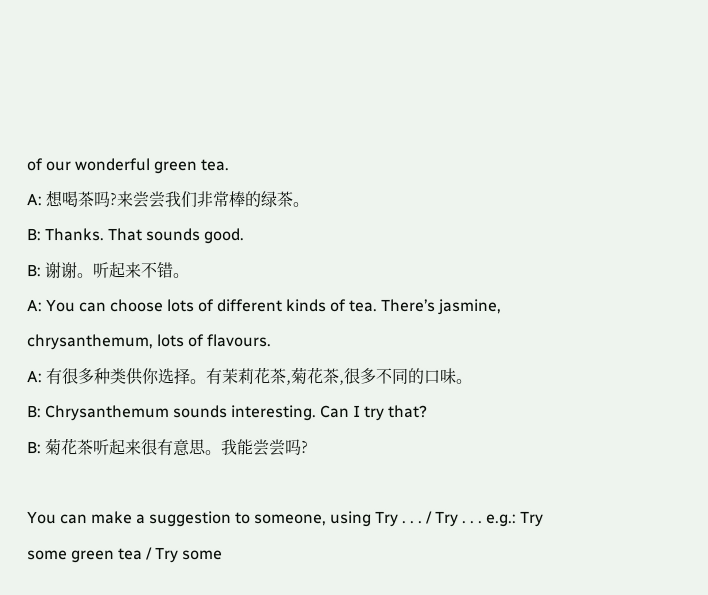of our wonderful green tea.
A: 想喝茶吗?来尝尝我们非常棒的绿茶。
B: Thanks. That sounds good.
B: 谢谢。听起来不错。
A: You can choose lots of different kinds of tea. There’s jasmine, chrysanthemum, lots of flavours.
A: 有很多种类供你选择。有茉莉花茶,菊花茶,很多不同的口味。
B: Chrysanthemum sounds interesting. Can I try that?
B: 菊花茶听起来很有意思。我能尝尝吗?

You can make a suggestion to someone, using Try . . . / Try . . . e.g.: Try some green tea / Try some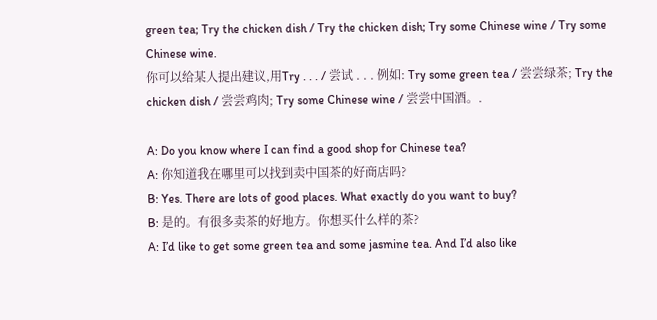green tea; Try the chicken dish / Try the chicken dish; Try some Chinese wine / Try some Chinese wine.
你可以给某人提出建议,用Try . . . / 尝试 . . . 例如: Try some green tea / 尝尝绿茶; Try the chicken dish / 尝尝鸡肉; Try some Chinese wine / 尝尝中国酒。.

A: Do you know where I can find a good shop for Chinese tea?
A: 你知道我在哪里可以找到卖中国茶的好商店吗?
B: Yes. There are lots of good places. What exactly do you want to buy?
B: 是的。有很多卖茶的好地方。你想买什么样的茶?
A: I’d like to get some green tea and some jasmine tea. And I’d also like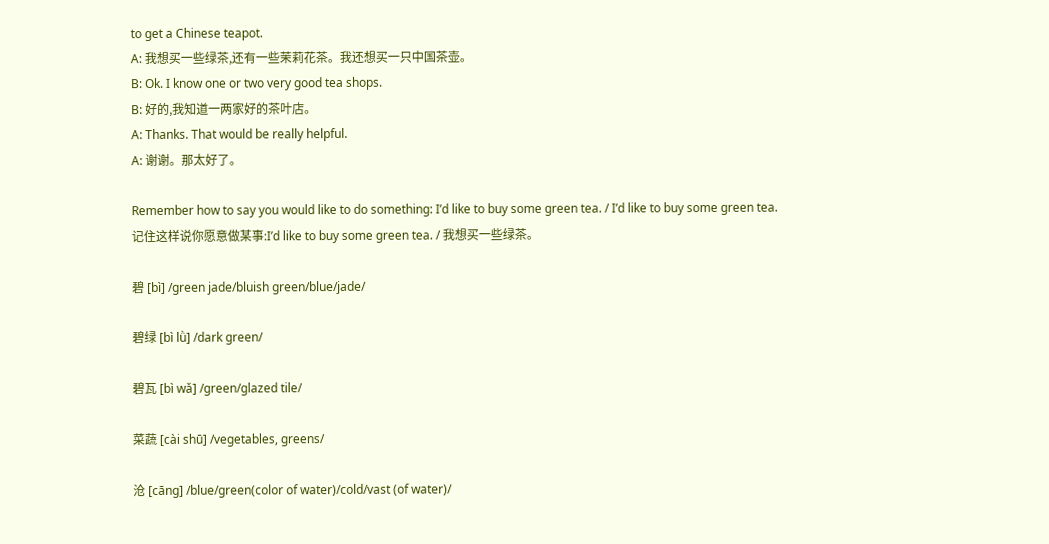to get a Chinese teapot.
A: 我想买一些绿茶,还有一些茉莉花茶。我还想买一只中国茶壶。
B: Ok. I know one or two very good tea shops.
B: 好的,我知道一两家好的茶叶店。
A: Thanks. That would be really helpful.
A: 谢谢。那太好了。

Remember how to say you would like to do something: I’d like to buy some green tea. / I’d like to buy some green tea.
记住这样说你愿意做某事:I’d like to buy some green tea. / 我想买一些绿茶。

碧 [bì] /green jade/bluish green/blue/jade/

碧绿 [bì lǜ] /dark green/

碧瓦 [bì wǎ] /green/glazed tile/

菜蔬 [cài shū] /vegetables, greens/

沧 [cāng] /blue/green(color of water)/cold/vast (of water)/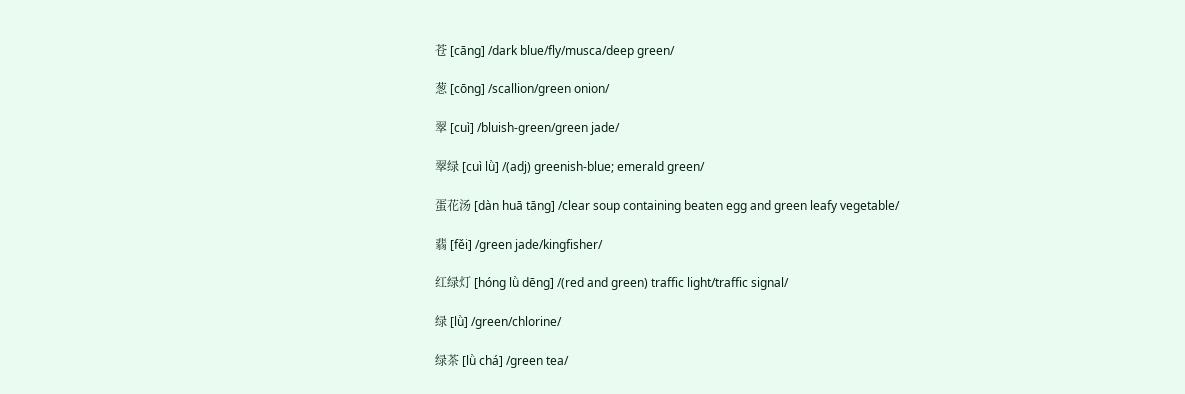苍 [cāng] /dark blue/fly/musca/deep green/

葱 [cōng] /scallion/green onion/

翠 [cuì] /bluish-green/green jade/

翠绿 [cuì lǜ] /(adj) greenish-blue; emerald green/

蛋花汤 [dàn huā tāng] /clear soup containing beaten egg and green leafy vegetable/

翡 [fěi] /green jade/kingfisher/

红绿灯 [hóng lǜ dēng] /(red and green) traffic light/traffic signal/

绿 [lǜ] /green/chlorine/

绿茶 [lǜ chá] /green tea/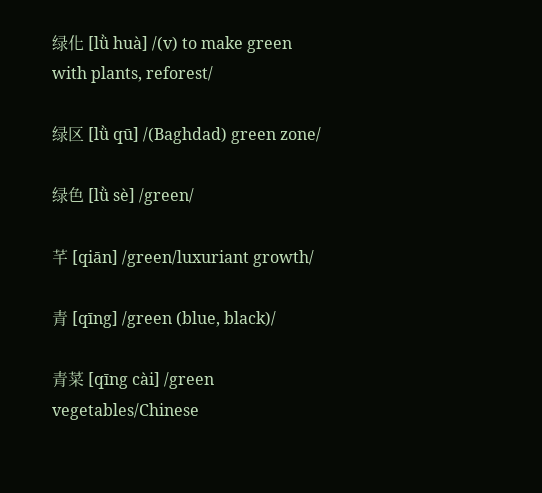绿化 [lǜ huà] /(v) to make green with plants, reforest/

绿区 [lǜ qū] /(Baghdad) green zone/

绿色 [lǜ sè] /green/

芊 [qiān] /green/luxuriant growth/

青 [qīng] /green (blue, black)/

青菜 [qīng cài] /green vegetables/Chinese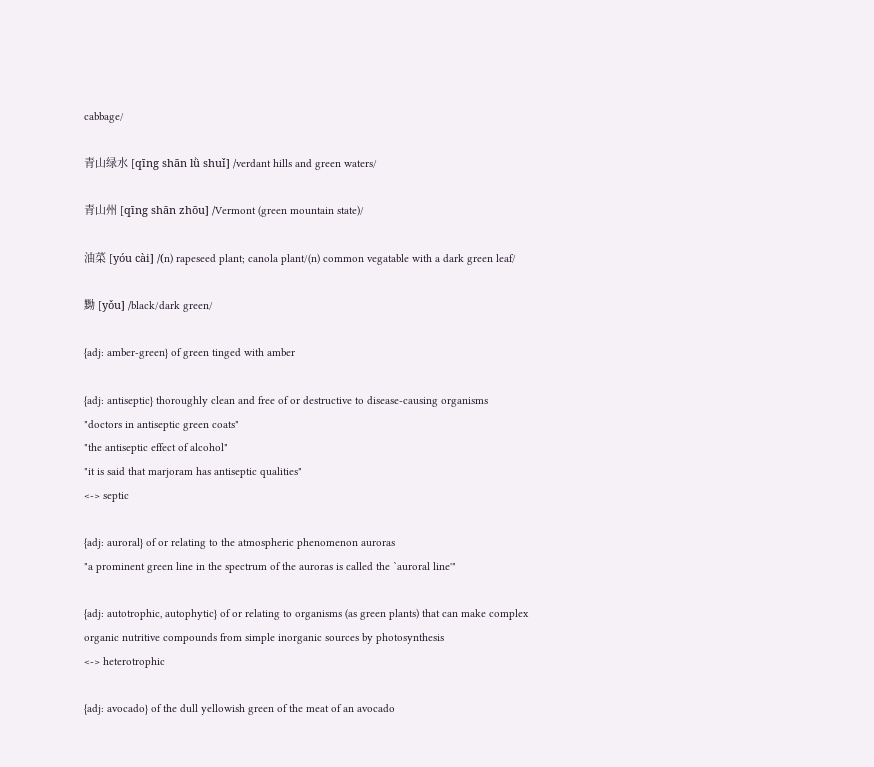cabbage/

青山绿水 [qīng shān lǜ shuǐ] /verdant hills and green waters/

青山州 [qīng shān zhōu] /Vermont (green mountain state)/

油菜 [yóu cài] /(n) rapeseed plant; canola plant/(n) common vegatable with a dark green leaf/

黝 [yǒu] /black/dark green/

{adj: amber-green} of green tinged with amber

{adj: antiseptic} thoroughly clean and free of or destructive to disease-causing organisms
"doctors in antiseptic green coats"
"the antiseptic effect of alcohol"
"it is said that marjoram has antiseptic qualities"
<-> septic

{adj: auroral} of or relating to the atmospheric phenomenon auroras
"a prominent green line in the spectrum of the auroras is called the `auroral line'"

{adj: autotrophic, autophytic} of or relating to organisms (as green plants) that can make complex organic nutritive compounds from simple inorganic sources by photosynthesis
<-> heterotrophic

{adj: avocado} of the dull yellowish green of the meat of an avocado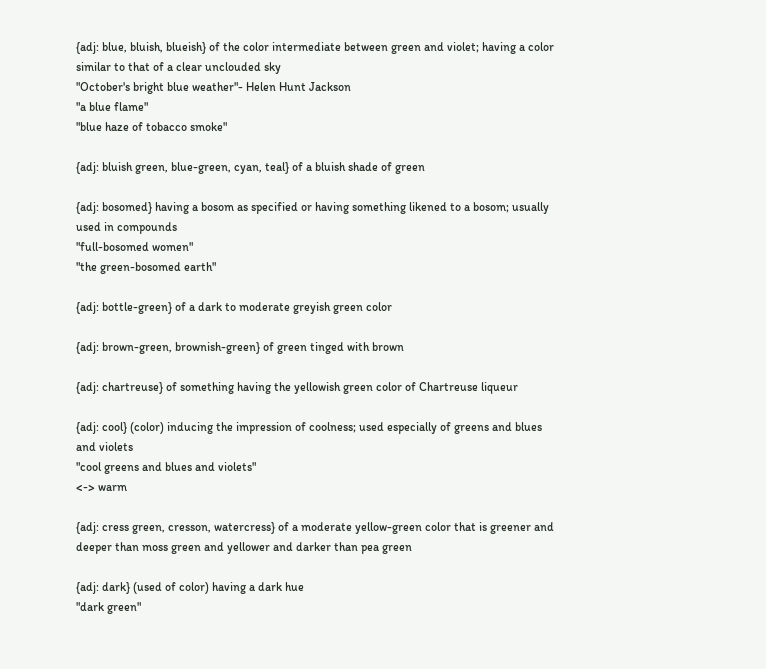{adj: blue, bluish, blueish} of the color intermediate between green and violet; having a color similar to that of a clear unclouded sky
"October's bright blue weather"- Helen Hunt Jackson
"a blue flame"
"blue haze of tobacco smoke"

{adj: bluish green, blue-green, cyan, teal} of a bluish shade of green

{adj: bosomed} having a bosom as specified or having something likened to a bosom; usually used in compounds
"full-bosomed women"
"the green-bosomed earth"

{adj: bottle-green} of a dark to moderate greyish green color

{adj: brown-green, brownish-green} of green tinged with brown

{adj: chartreuse} of something having the yellowish green color of Chartreuse liqueur

{adj: cool} (color) inducing the impression of coolness; used especially of greens and blues and violets
"cool greens and blues and violets"
<-> warm

{adj: cress green, cresson, watercress} of a moderate yellow-green color that is greener and deeper than moss green and yellower and darker than pea green

{adj: dark} (used of color) having a dark hue
"dark green"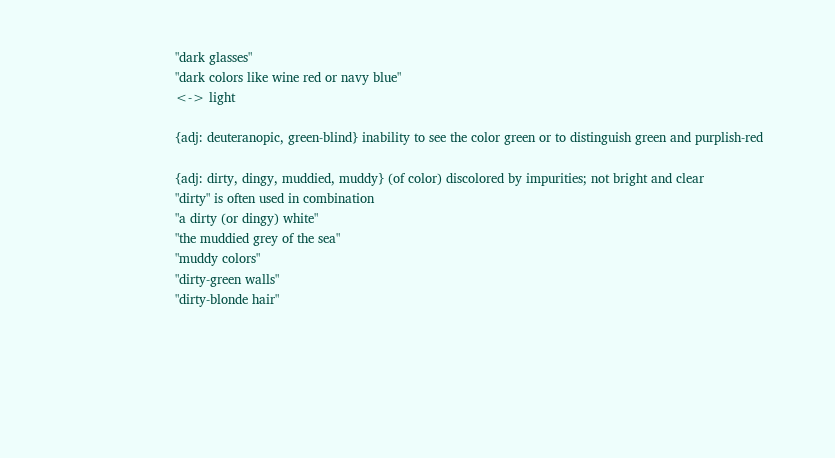"dark glasses"
"dark colors like wine red or navy blue"
<-> light

{adj: deuteranopic, green-blind} inability to see the color green or to distinguish green and purplish-red

{adj: dirty, dingy, muddied, muddy} (of color) discolored by impurities; not bright and clear
"dirty" is often used in combination
"a dirty (or dingy) white"
"the muddied grey of the sea"
"muddy colors"
"dirty-green walls"
"dirty-blonde hair"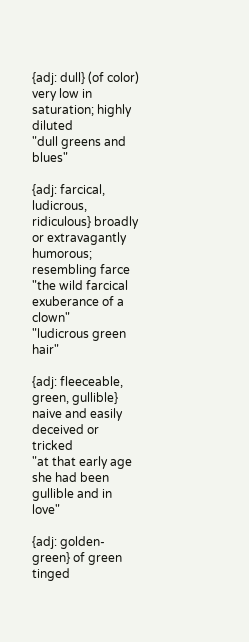{adj: dull} (of color) very low in saturation; highly diluted
"dull greens and blues"

{adj: farcical, ludicrous, ridiculous} broadly or extravagantly humorous; resembling farce
"the wild farcical exuberance of a clown"
"ludicrous green hair"

{adj: fleeceable, green, gullible} naive and easily deceived or tricked
"at that early age she had been gullible and in love"

{adj: golden-green} of green tinged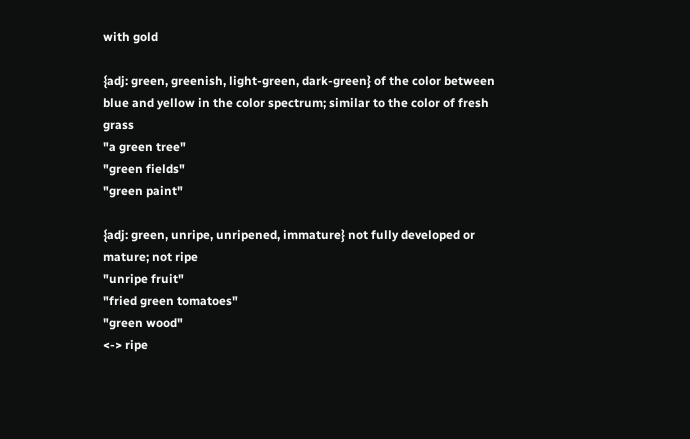with gold

{adj: green, greenish, light-green, dark-green} of the color between blue and yellow in the color spectrum; similar to the color of fresh grass
"a green tree"
"green fields"
"green paint"

{adj: green, unripe, unripened, immature} not fully developed or mature; not ripe
"unripe fruit"
"fried green tomatoes"
"green wood"
<-> ripe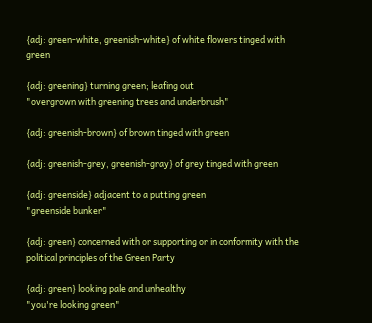{adj: green-white, greenish-white} of white flowers tinged with green

{adj: greening} turning green; leafing out
"overgrown with greening trees and underbrush"

{adj: greenish-brown} of brown tinged with green

{adj: greenish-grey, greenish-gray} of grey tinged with green

{adj: greenside} adjacent to a putting green
"greenside bunker"

{adj: green} concerned with or supporting or in conformity with the political principles of the Green Party

{adj: green} looking pale and unhealthy
"you're looking green"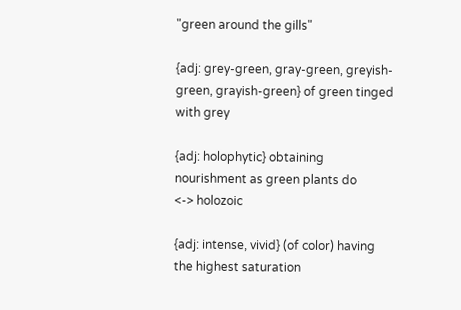"green around the gills"

{adj: grey-green, gray-green, greyish-green, grayish-green} of green tinged with grey

{adj: holophytic} obtaining nourishment as green plants do
<-> holozoic

{adj: intense, vivid} (of color) having the highest saturation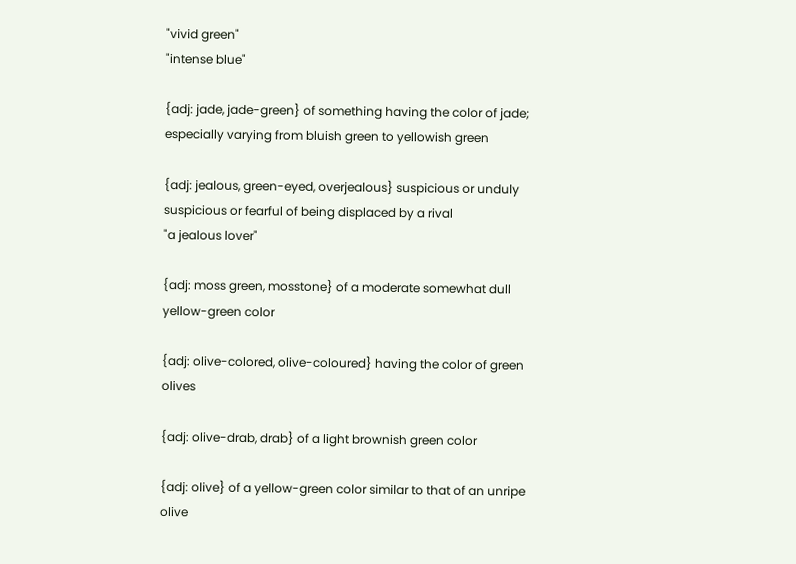"vivid green"
"intense blue"

{adj: jade, jade-green} of something having the color of jade; especially varying from bluish green to yellowish green

{adj: jealous, green-eyed, overjealous} suspicious or unduly suspicious or fearful of being displaced by a rival
"a jealous lover"

{adj: moss green, mosstone} of a moderate somewhat dull yellow-green color

{adj: olive-colored, olive-coloured} having the color of green olives

{adj: olive-drab, drab} of a light brownish green color

{adj: olive} of a yellow-green color similar to that of an unripe olive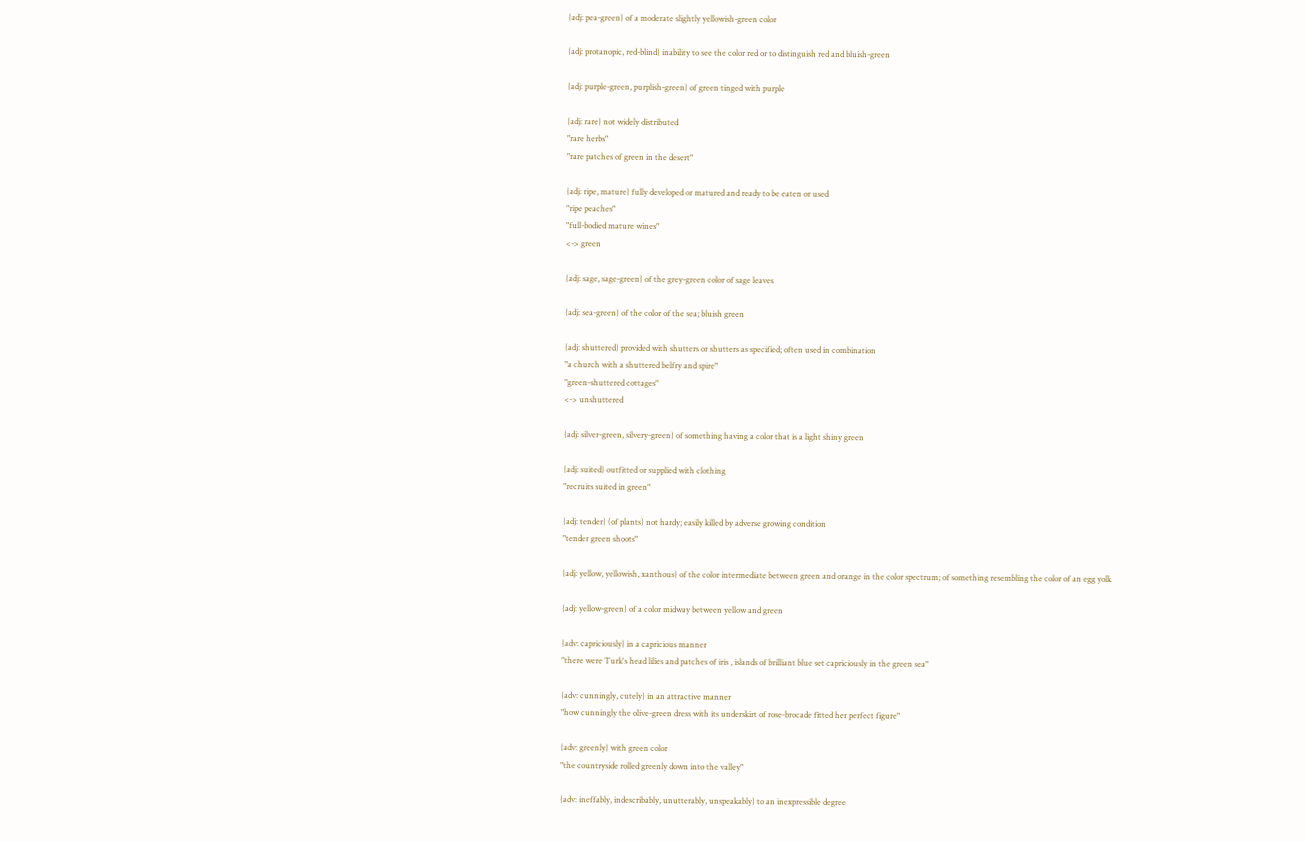{adj: pea-green} of a moderate slightly yellowish-green color

{adj: protanopic, red-blind} inability to see the color red or to distinguish red and bluish-green

{adj: purple-green, purplish-green} of green tinged with purple

{adj: rare} not widely distributed
"rare herbs"
"rare patches of green in the desert"

{adj: ripe, mature} fully developed or matured and ready to be eaten or used
"ripe peaches"
"full-bodied mature wines"
<-> green

{adj: sage, sage-green} of the grey-green color of sage leaves

{adj: sea-green} of the color of the sea; bluish green

{adj: shuttered} provided with shutters or shutters as specified; often used in combination
"a church with a shuttered belfry and spire"
"green-shuttered cottages"
<-> unshuttered

{adj: silver-green, silvery-green} of something having a color that is a light shiny green

{adj: suited} outfitted or supplied with clothing
"recruits suited in green"

{adj: tender} (of plants) not hardy; easily killed by adverse growing condition
"tender green shoots"

{adj: yellow, yellowish, xanthous} of the color intermediate between green and orange in the color spectrum; of something resembling the color of an egg yolk

{adj: yellow-green} of a color midway between yellow and green

{adv: capriciously} in a capricious manner
"there were Turk's head lilies and patches of iris , islands of brilliant blue set capriciously in the green sea"

{adv: cunningly, cutely} in an attractive manner
"how cunningly the olive-green dress with its underskirt of rose-brocade fitted her perfect figure"

{adv: greenly} with green color
"the countryside rolled greenly down into the valley"

{adv: ineffably, indescribably, unutterably, unspeakably} to an inexpressible degree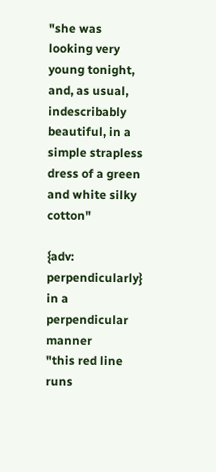"she was looking very young tonight, and, as usual, indescribably beautiful, in a simple strapless dress of a green and white silky cotton"

{adv: perpendicularly} in a perpendicular manner
"this red line runs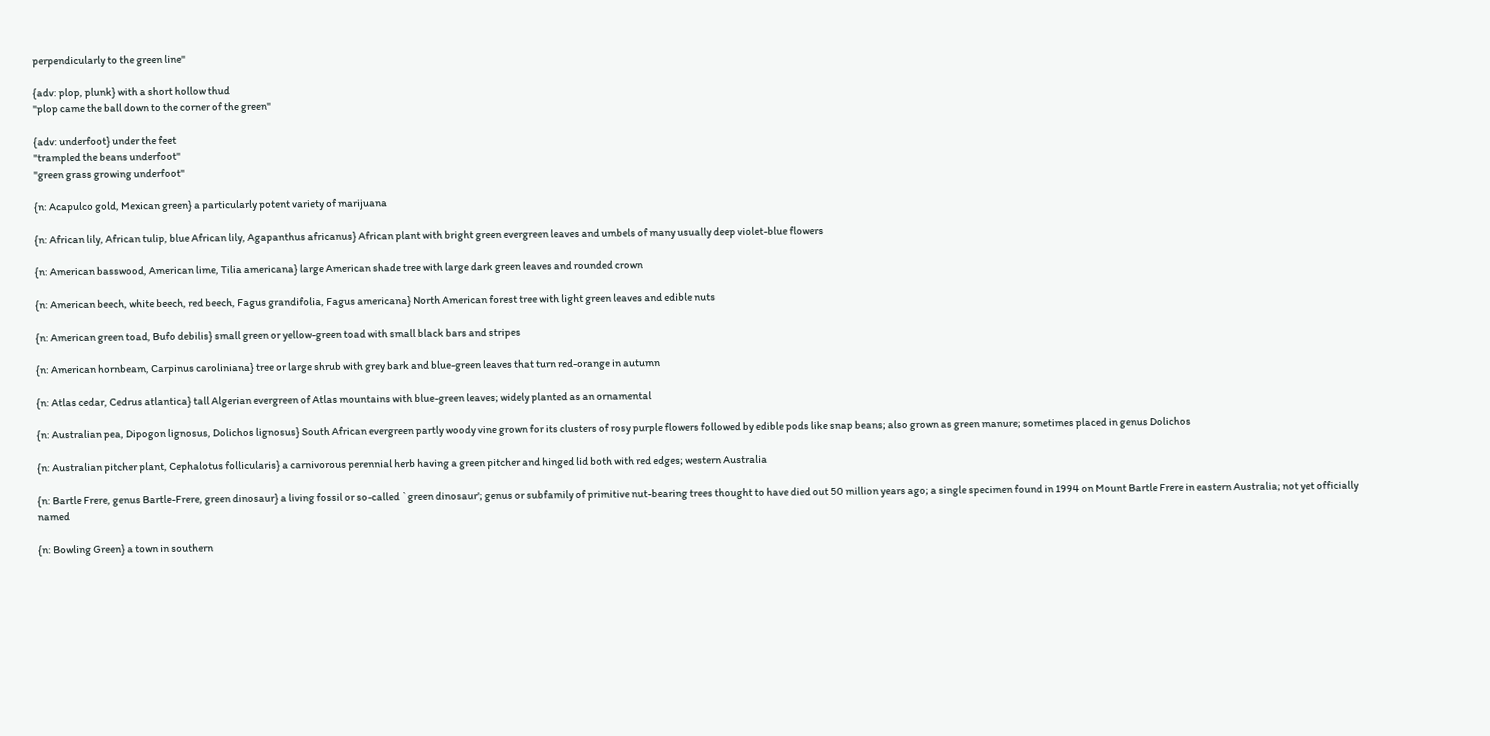perpendicularly to the green line"

{adv: plop, plunk} with a short hollow thud
"plop came the ball down to the corner of the green"

{adv: underfoot} under the feet
"trampled the beans underfoot"
"green grass growing underfoot"

{n: Acapulco gold, Mexican green} a particularly potent variety of marijuana

{n: African lily, African tulip, blue African lily, Agapanthus africanus} African plant with bright green evergreen leaves and umbels of many usually deep violet-blue flowers

{n: American basswood, American lime, Tilia americana} large American shade tree with large dark green leaves and rounded crown

{n: American beech, white beech, red beech, Fagus grandifolia, Fagus americana} North American forest tree with light green leaves and edible nuts

{n: American green toad, Bufo debilis} small green or yellow-green toad with small black bars and stripes

{n: American hornbeam, Carpinus caroliniana} tree or large shrub with grey bark and blue-green leaves that turn red-orange in autumn

{n: Atlas cedar, Cedrus atlantica} tall Algerian evergreen of Atlas mountains with blue-green leaves; widely planted as an ornamental

{n: Australian pea, Dipogon lignosus, Dolichos lignosus} South African evergreen partly woody vine grown for its clusters of rosy purple flowers followed by edible pods like snap beans; also grown as green manure; sometimes placed in genus Dolichos

{n: Australian pitcher plant, Cephalotus follicularis} a carnivorous perennial herb having a green pitcher and hinged lid both with red edges; western Australia

{n: Bartle Frere, genus Bartle-Frere, green dinosaur} a living fossil or so-called `green dinosaur'; genus or subfamily of primitive nut-bearing trees thought to have died out 50 million years ago; a single specimen found in 1994 on Mount Bartle Frere in eastern Australia; not yet officially named

{n: Bowling Green} a town in southern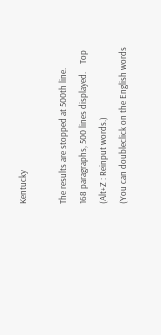Kentucky

The results are stopped at 500th line.
168 paragraphs, 500 lines displayed.    Top
(Alt+Z : Reinput words.)
(You can doubleclick on the English words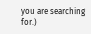you are searching for.)